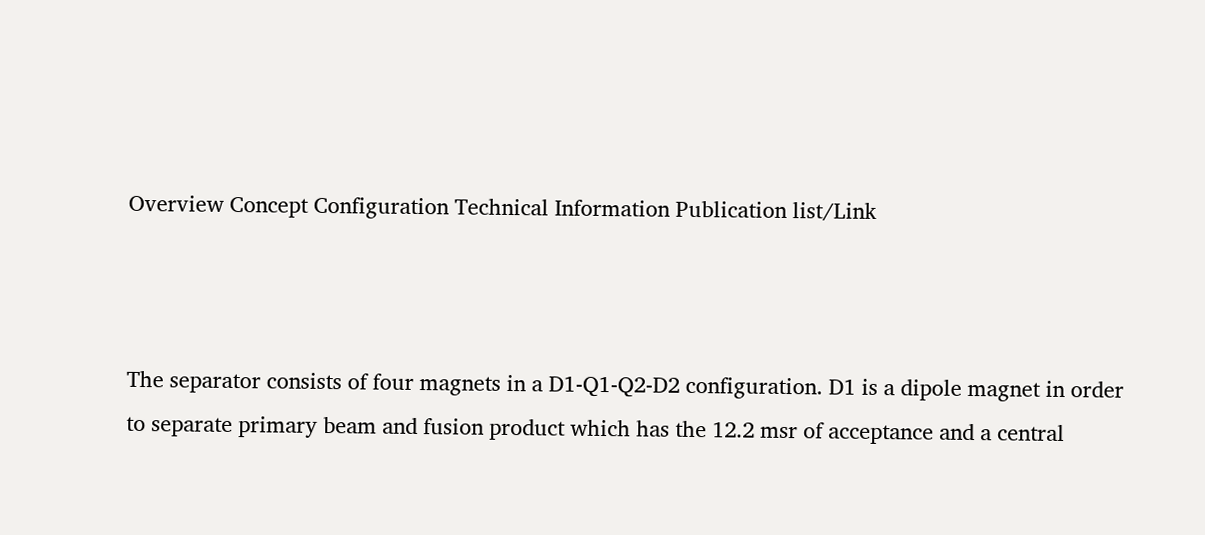Overview Concept Configuration Technical Information Publication list/Link



The separator consists of four magnets in a D1-Q1-Q2-D2 configuration. D1 is a dipole magnet in order to separate primary beam and fusion product which has the 12.2 msr of acceptance and a central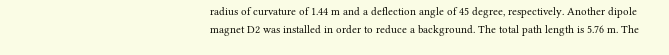radius of curvature of 1.44 m and a deflection angle of 45 degree, respectively. Another dipole magnet D2 was installed in order to reduce a background. The total path length is 5.76 m. The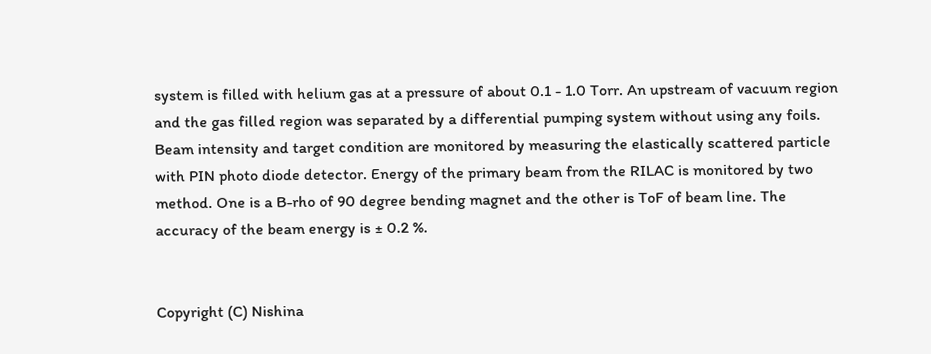system is filled with helium gas at a pressure of about 0.1 - 1.0 Torr. An upstream of vacuum region and the gas filled region was separated by a differential pumping system without using any foils. Beam intensity and target condition are monitored by measuring the elastically scattered particle with PIN photo diode detector. Energy of the primary beam from the RILAC is monitored by two method. One is a B-rho of 90 degree bending magnet and the other is ToF of beam line. The accuracy of the beam energy is ± 0.2 %.


Copyright (C) Nishina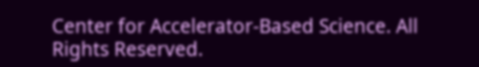Center for Accelerator-Based Science. All Rights Reserved.